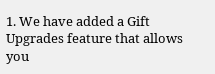1. We have added a Gift Upgrades feature that allows you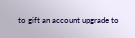to gift an account upgrade to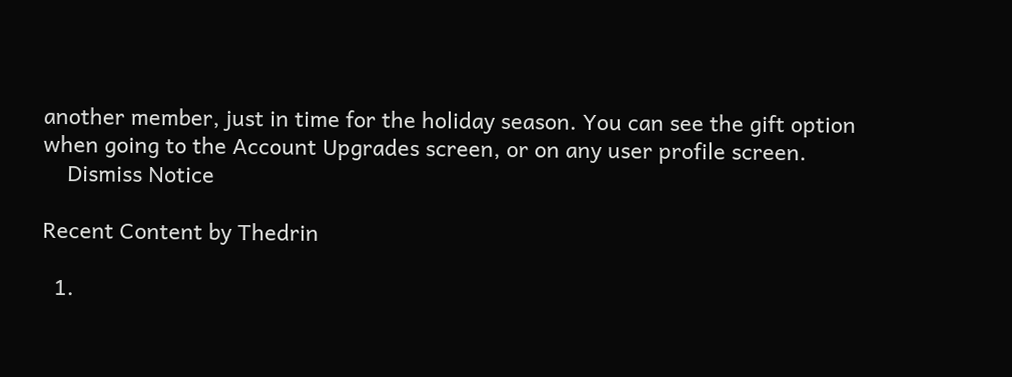another member, just in time for the holiday season. You can see the gift option when going to the Account Upgrades screen, or on any user profile screen.
    Dismiss Notice

Recent Content by Thedrin

  1.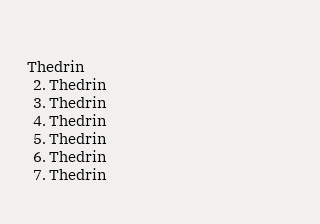Thedrin
  2. Thedrin
  3. Thedrin
  4. Thedrin
  5. Thedrin
  6. Thedrin
  7. Thedrin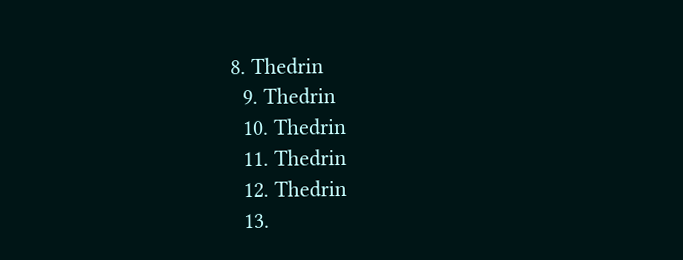8. Thedrin
  9. Thedrin
  10. Thedrin
  11. Thedrin
  12. Thedrin
  13.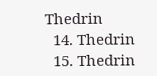Thedrin
  14. Thedrin
  15. Thedrin